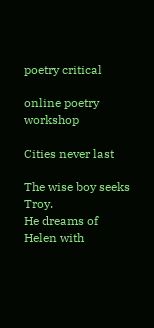poetry critical

online poetry workshop

Cities never last

The wise boy seeks Troy.
He dreams of Helen with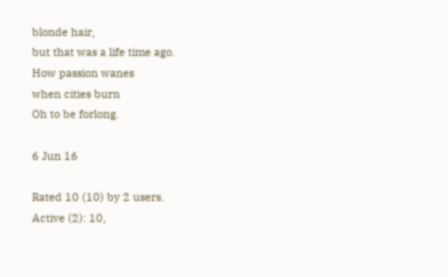blonde hair,
but that was a life time ago.
How passion wanes
when cities burn
Oh to be forlong.

6 Jun 16

Rated 10 (10) by 2 users.
Active (2): 10,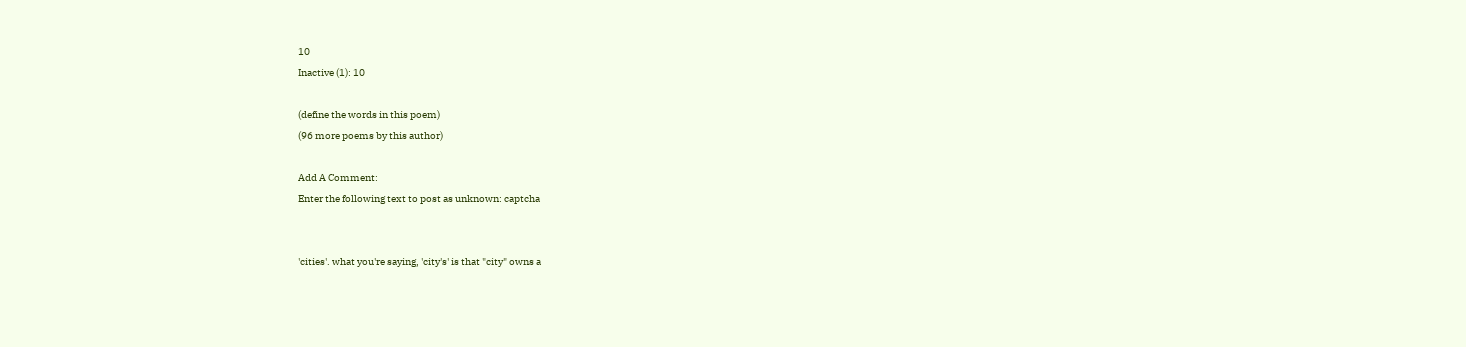10
Inactive (1): 10

(define the words in this poem)
(96 more poems by this author)

Add A Comment:
Enter the following text to post as unknown: captcha


'cities'. what you're saying, 'city's' is that "city" owns a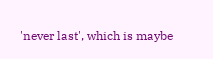'never last', which is maybe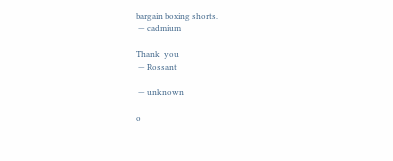bargain boxing shorts.
 — cadmium

Thank  you
 — Rossant

 — unknown

o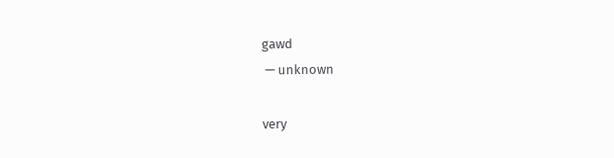gawd
 — unknown

very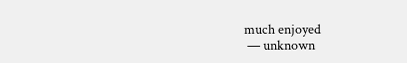much enjoyed
 — unknown